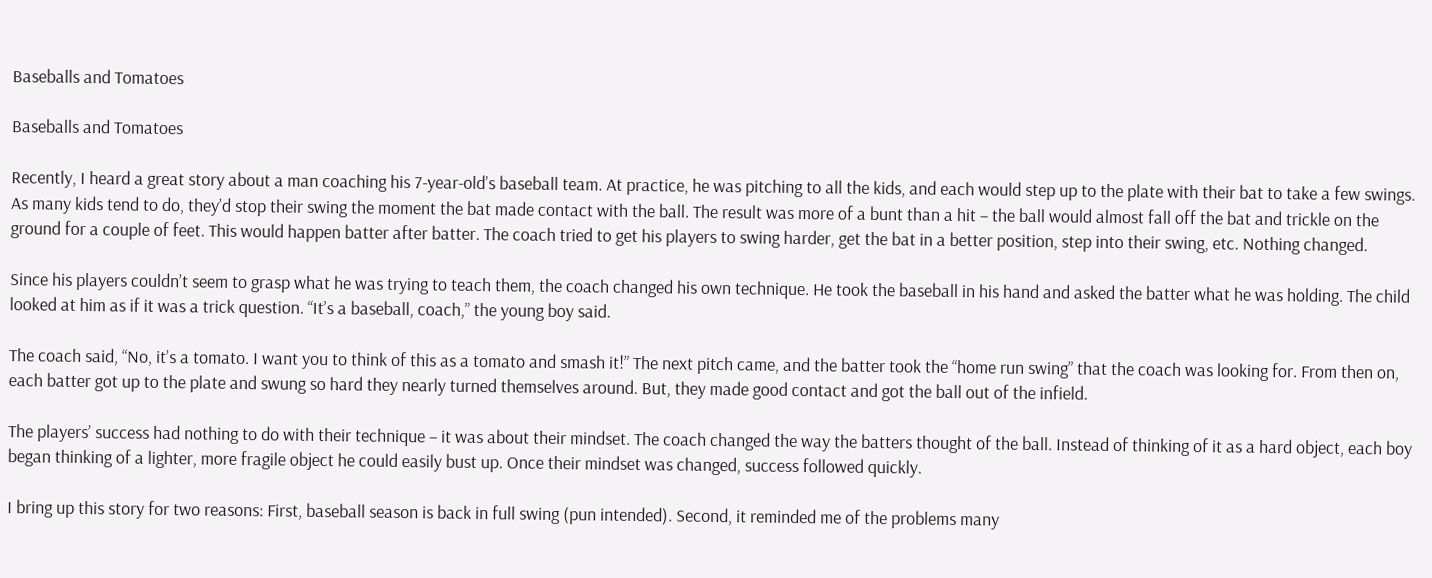Baseballs and Tomatoes

Baseballs and Tomatoes

Recently, I heard a great story about a man coaching his 7-year-old’s baseball team. At practice, he was pitching to all the kids, and each would step up to the plate with their bat to take a few swings. As many kids tend to do, they’d stop their swing the moment the bat made contact with the ball. The result was more of a bunt than a hit – the ball would almost fall off the bat and trickle on the ground for a couple of feet. This would happen batter after batter. The coach tried to get his players to swing harder, get the bat in a better position, step into their swing, etc. Nothing changed.

Since his players couldn’t seem to grasp what he was trying to teach them, the coach changed his own technique. He took the baseball in his hand and asked the batter what he was holding. The child looked at him as if it was a trick question. “It’s a baseball, coach,” the young boy said.

The coach said, “No, it’s a tomato. I want you to think of this as a tomato and smash it!” The next pitch came, and the batter took the “home run swing” that the coach was looking for. From then on, each batter got up to the plate and swung so hard they nearly turned themselves around. But, they made good contact and got the ball out of the infield.

The players’ success had nothing to do with their technique – it was about their mindset. The coach changed the way the batters thought of the ball. Instead of thinking of it as a hard object, each boy began thinking of a lighter, more fragile object he could easily bust up. Once their mindset was changed, success followed quickly.

I bring up this story for two reasons: First, baseball season is back in full swing (pun intended). Second, it reminded me of the problems many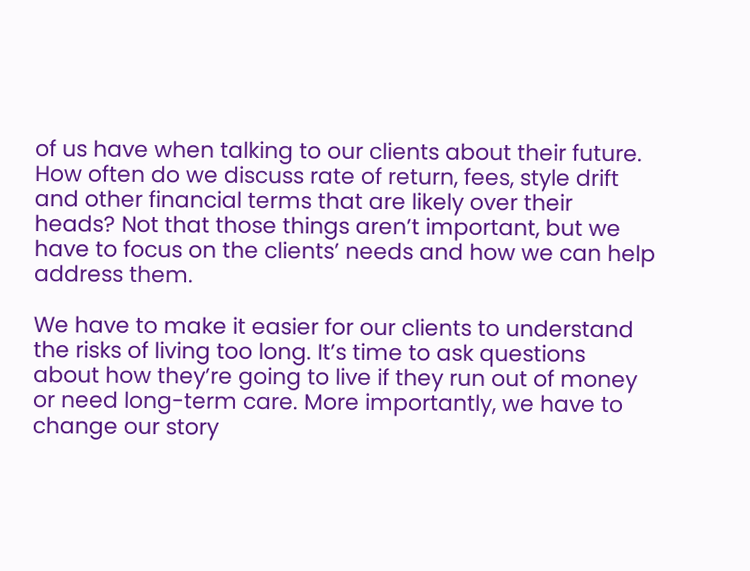of us have when talking to our clients about their future. How often do we discuss rate of return, fees, style drift and other financial terms that are likely over their heads? Not that those things aren’t important, but we have to focus on the clients’ needs and how we can help address them.

We have to make it easier for our clients to understand the risks of living too long. It’s time to ask questions about how they’re going to live if they run out of money or need long-term care. More importantly, we have to change our story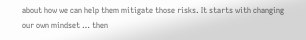about how we can help them mitigate those risks. It starts with changing our own mindset … then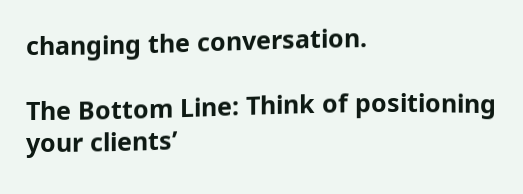changing the conversation.

The Bottom Line: Think of positioning your clients’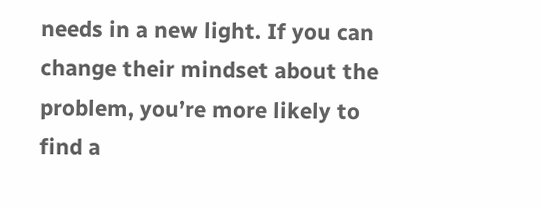needs in a new light. If you can change their mindset about the problem, you’re more likely to find a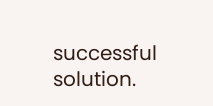successful solution.